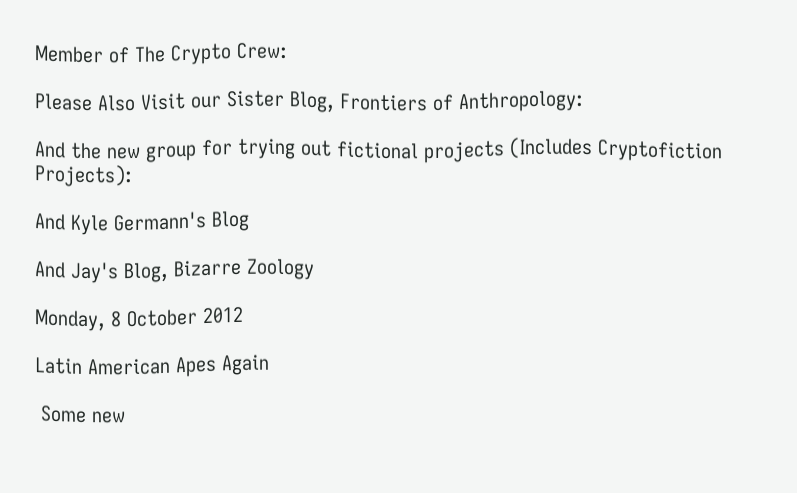Member of The Crypto Crew:

Please Also Visit our Sister Blog, Frontiers of Anthropology:

And the new group for trying out fictional projects (Includes Cryptofiction Projects):

And Kyle Germann's Blog

And Jay's Blog, Bizarre Zoology

Monday, 8 October 2012

Latin American Apes Again

 Some new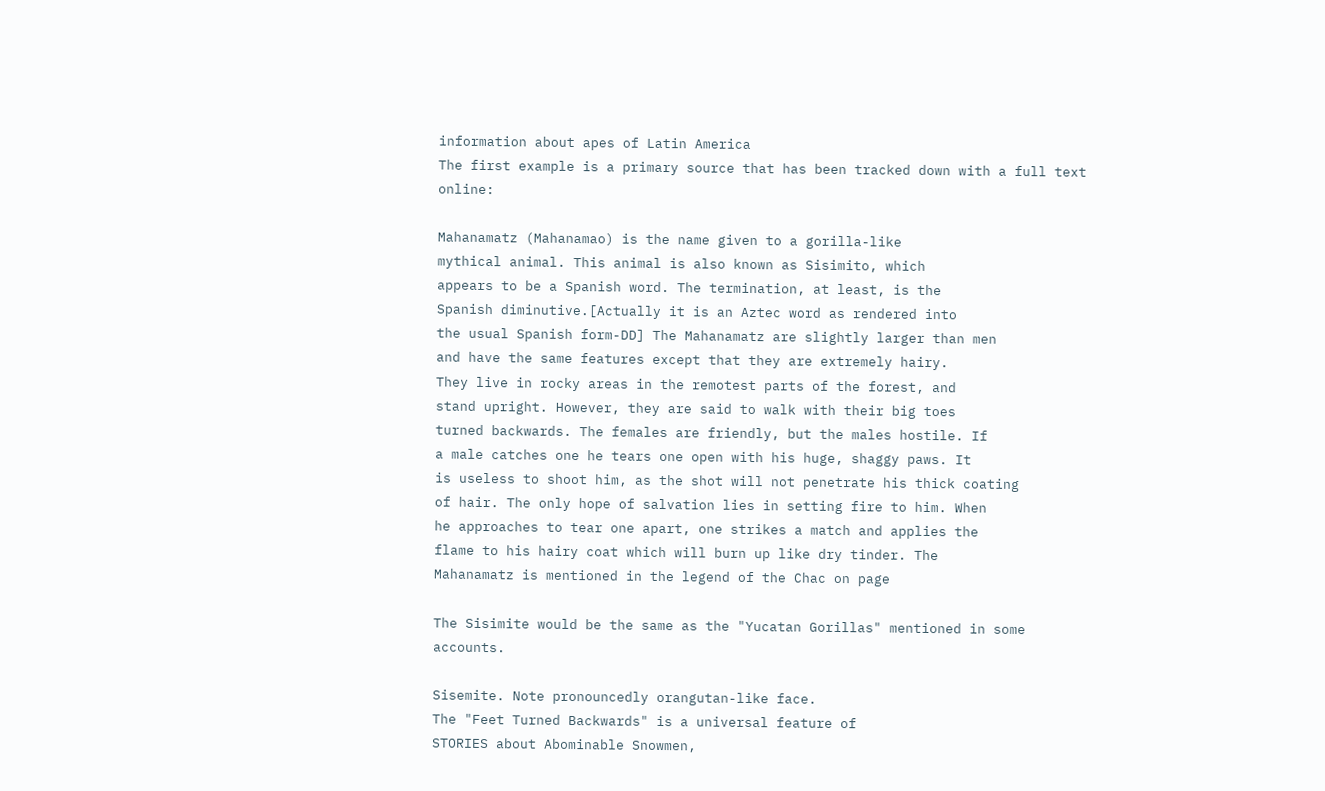information about apes of Latin America
The first example is a primary source that has been tracked down with a full text online:

Mahanamatz (Mahanamao) is the name given to a gorilla-like
mythical animal. This animal is also known as Sisimito, which
appears to be a Spanish word. The termination, at least, is the
Spanish diminutive.[Actually it is an Aztec word as rendered into
the usual Spanish form-DD] The Mahanamatz are slightly larger than men
and have the same features except that they are extremely hairy.
They live in rocky areas in the remotest parts of the forest, and
stand upright. However, they are said to walk with their big toes
turned backwards. The females are friendly, but the males hostile. If
a male catches one he tears one open with his huge, shaggy paws. It
is useless to shoot him, as the shot will not penetrate his thick coating
of hair. The only hope of salvation lies in setting fire to him. When
he approaches to tear one apart, one strikes a match and applies the
flame to his hairy coat which will burn up like dry tinder. The
Mahanamatz is mentioned in the legend of the Chac on page

The Sisimite would be the same as the "Yucatan Gorillas" mentioned in some accounts.

Sisemite. Note pronouncedly orangutan-like face.
The "Feet Turned Backwards" is a universal feature of
STORIES about Abominable Snowmen,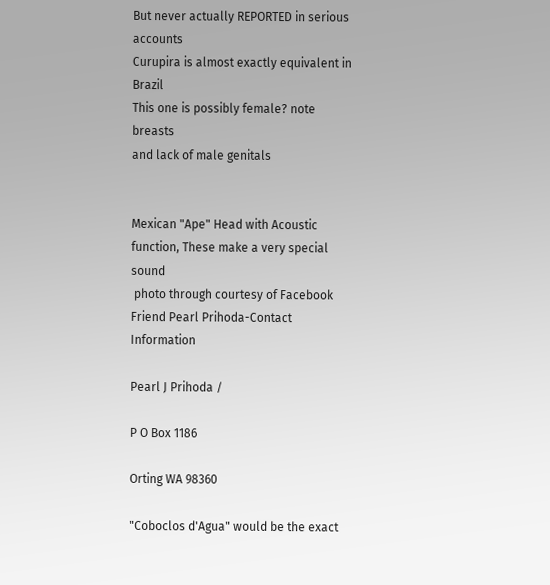But never actually REPORTED in serious accounts
Curupira is almost exactly equivalent in Brazil
This one is possibly female? note breasts
and lack of male genitals


Mexican "Ape" Head with Acoustic function, These make a very special sound
 photo through courtesy of Facebook Friend Pearl Prihoda-Contact Information

Pearl J Prihoda /

P O Box 1186

Orting WA 98360

"Coboclos d'Agua" would be the exact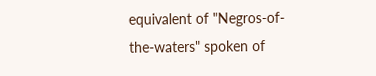equivalent of "Negros-of-the-waters" spoken of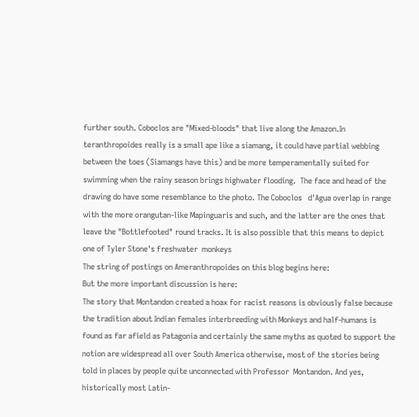further south. Coboclos are "Mixed-bloods" that live along the Amazon.In teranthropoides really is a small ape like a siamang, it could have partial webbing between the toes (Siamangs have this) and be more temperamentally suited for swimming when the rainy season brings highwater flooding.  The face and head of the drawing do have some resemblance to the photo. The Coboclos   d'Agua overlap in range with the more orangutan-like Mapinguaris and such, and the latter are the ones that leave the "Bottlefooted" round tracks. It is also possible that this means to depict one of Tyler Stone's freshwater  monkeys
The string of postings on Ameranthropoides on this blog begins here:
But the more important discussion is here:
The story that Montandon created a hoax for racist reasons is obviously false because the tradition about Indian females interbreeding with Monkeys and half-humans is found as far afield as Patagonia and certainly the same myths as quoted to support the notion are widespread all over South America otherwise, most of the stories being told in places by people quite unconnected with Professor  Montandon. And yes, historically most Latin-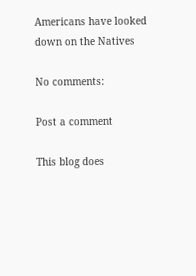Americans have looked down on the Natives

No comments:

Post a comment

This blog does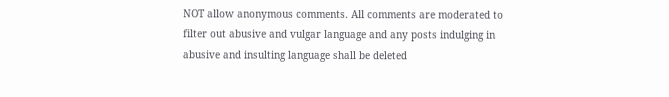NOT allow anonymous comments. All comments are moderated to filter out abusive and vulgar language and any posts indulging in abusive and insulting language shall be deleted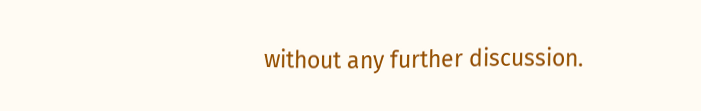without any further discussion.